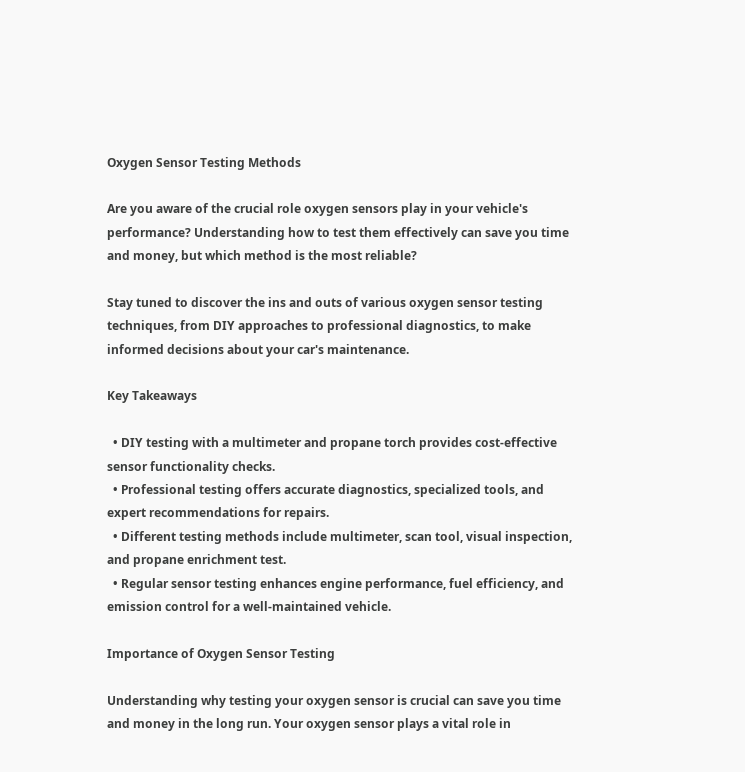Oxygen Sensor Testing Methods

Are you aware of the crucial role oxygen sensors play in your vehicle's performance? Understanding how to test them effectively can save you time and money, but which method is the most reliable?

Stay tuned to discover the ins and outs of various oxygen sensor testing techniques, from DIY approaches to professional diagnostics, to make informed decisions about your car's maintenance.

Key Takeaways

  • DIY testing with a multimeter and propane torch provides cost-effective sensor functionality checks.
  • Professional testing offers accurate diagnostics, specialized tools, and expert recommendations for repairs.
  • Different testing methods include multimeter, scan tool, visual inspection, and propane enrichment test.
  • Regular sensor testing enhances engine performance, fuel efficiency, and emission control for a well-maintained vehicle.

Importance of Oxygen Sensor Testing

Understanding why testing your oxygen sensor is crucial can save you time and money in the long run. Your oxygen sensor plays a vital role in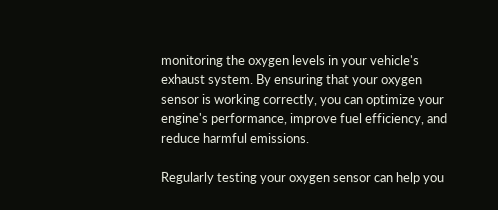monitoring the oxygen levels in your vehicle's exhaust system. By ensuring that your oxygen sensor is working correctly, you can optimize your engine's performance, improve fuel efficiency, and reduce harmful emissions.

Regularly testing your oxygen sensor can help you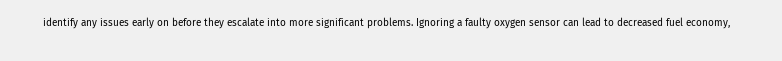identify any issues early on before they escalate into more significant problems. Ignoring a faulty oxygen sensor can lead to decreased fuel economy,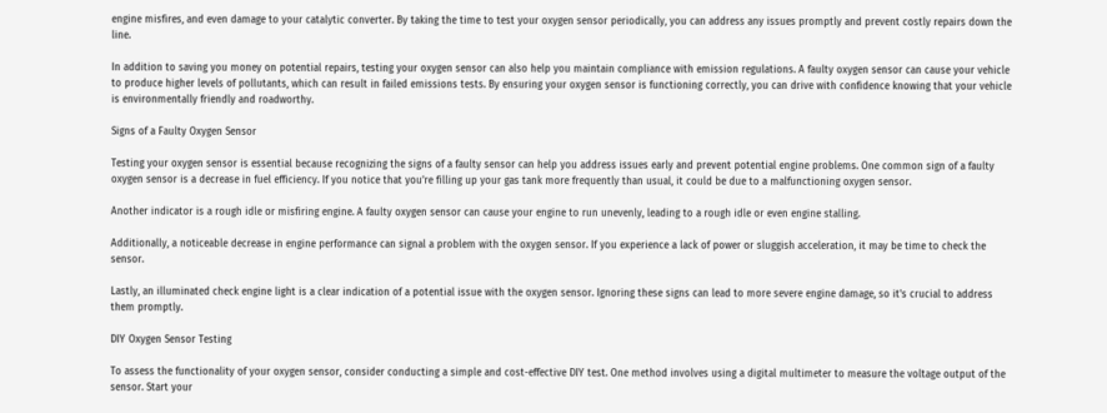engine misfires, and even damage to your catalytic converter. By taking the time to test your oxygen sensor periodically, you can address any issues promptly and prevent costly repairs down the line.

In addition to saving you money on potential repairs, testing your oxygen sensor can also help you maintain compliance with emission regulations. A faulty oxygen sensor can cause your vehicle to produce higher levels of pollutants, which can result in failed emissions tests. By ensuring your oxygen sensor is functioning correctly, you can drive with confidence knowing that your vehicle is environmentally friendly and roadworthy.

Signs of a Faulty Oxygen Sensor

Testing your oxygen sensor is essential because recognizing the signs of a faulty sensor can help you address issues early and prevent potential engine problems. One common sign of a faulty oxygen sensor is a decrease in fuel efficiency. If you notice that you're filling up your gas tank more frequently than usual, it could be due to a malfunctioning oxygen sensor.

Another indicator is a rough idle or misfiring engine. A faulty oxygen sensor can cause your engine to run unevenly, leading to a rough idle or even engine stalling.

Additionally, a noticeable decrease in engine performance can signal a problem with the oxygen sensor. If you experience a lack of power or sluggish acceleration, it may be time to check the sensor.

Lastly, an illuminated check engine light is a clear indication of a potential issue with the oxygen sensor. Ignoring these signs can lead to more severe engine damage, so it's crucial to address them promptly.

DIY Oxygen Sensor Testing

To assess the functionality of your oxygen sensor, consider conducting a simple and cost-effective DIY test. One method involves using a digital multimeter to measure the voltage output of the sensor. Start your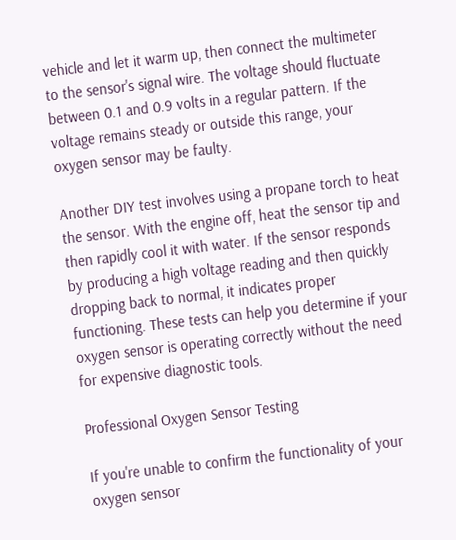vehicle and let it warm up, then connect the multimeter to the sensor's signal wire. The voltage should fluctuate between 0.1 and 0.9 volts in a regular pattern. If the voltage remains steady or outside this range, your oxygen sensor may be faulty.

Another DIY test involves using a propane torch to heat the sensor. With the engine off, heat the sensor tip and then rapidly cool it with water. If the sensor responds by producing a high voltage reading and then quickly dropping back to normal, it indicates proper functioning. These tests can help you determine if your oxygen sensor is operating correctly without the need for expensive diagnostic tools.

Professional Oxygen Sensor Testing

If you're unable to confirm the functionality of your oxygen sensor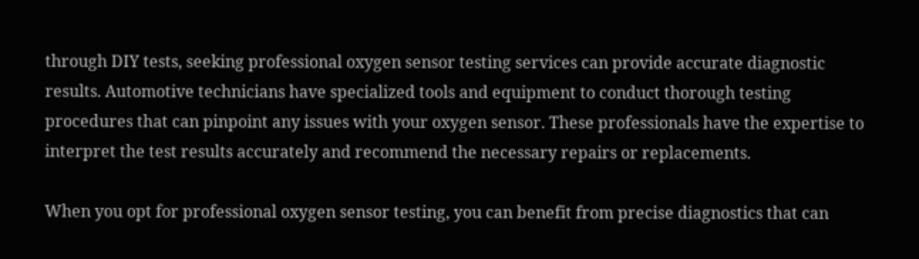through DIY tests, seeking professional oxygen sensor testing services can provide accurate diagnostic results. Automotive technicians have specialized tools and equipment to conduct thorough testing procedures that can pinpoint any issues with your oxygen sensor. These professionals have the expertise to interpret the test results accurately and recommend the necessary repairs or replacements.

When you opt for professional oxygen sensor testing, you can benefit from precise diagnostics that can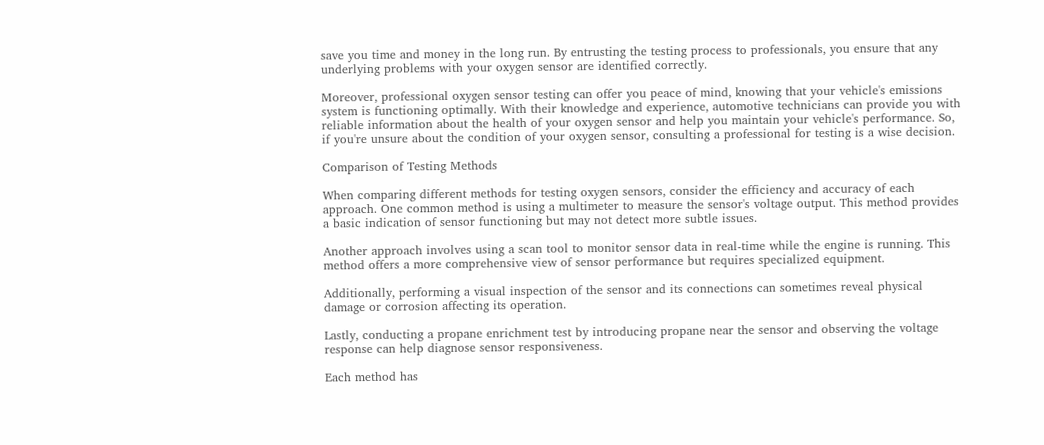save you time and money in the long run. By entrusting the testing process to professionals, you ensure that any underlying problems with your oxygen sensor are identified correctly.

Moreover, professional oxygen sensor testing can offer you peace of mind, knowing that your vehicle's emissions system is functioning optimally. With their knowledge and experience, automotive technicians can provide you with reliable information about the health of your oxygen sensor and help you maintain your vehicle's performance. So, if you're unsure about the condition of your oxygen sensor, consulting a professional for testing is a wise decision.

Comparison of Testing Methods

When comparing different methods for testing oxygen sensors, consider the efficiency and accuracy of each approach. One common method is using a multimeter to measure the sensor's voltage output. This method provides a basic indication of sensor functioning but may not detect more subtle issues.

Another approach involves using a scan tool to monitor sensor data in real-time while the engine is running. This method offers a more comprehensive view of sensor performance but requires specialized equipment.

Additionally, performing a visual inspection of the sensor and its connections can sometimes reveal physical damage or corrosion affecting its operation.

Lastly, conducting a propane enrichment test by introducing propane near the sensor and observing the voltage response can help diagnose sensor responsiveness.

Each method has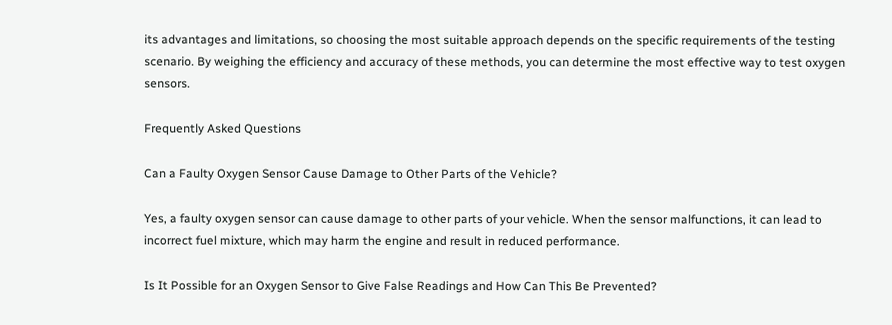its advantages and limitations, so choosing the most suitable approach depends on the specific requirements of the testing scenario. By weighing the efficiency and accuracy of these methods, you can determine the most effective way to test oxygen sensors.

Frequently Asked Questions

Can a Faulty Oxygen Sensor Cause Damage to Other Parts of the Vehicle?

Yes, a faulty oxygen sensor can cause damage to other parts of your vehicle. When the sensor malfunctions, it can lead to incorrect fuel mixture, which may harm the engine and result in reduced performance.

Is It Possible for an Oxygen Sensor to Give False Readings and How Can This Be Prevented?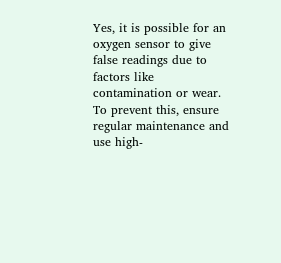Yes, it is possible for an oxygen sensor to give false readings due to factors like contamination or wear. To prevent this, ensure regular maintenance and use high-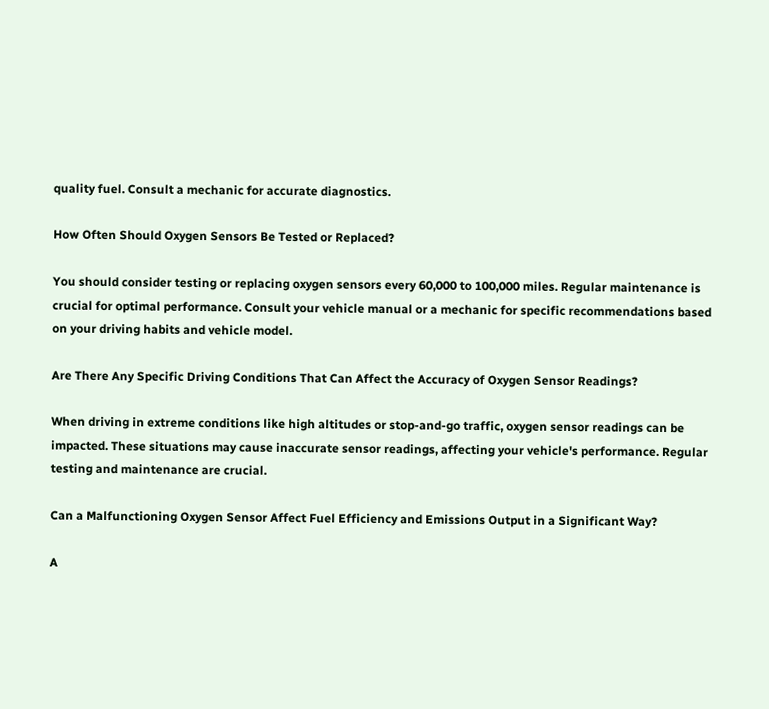quality fuel. Consult a mechanic for accurate diagnostics.

How Often Should Oxygen Sensors Be Tested or Replaced?

You should consider testing or replacing oxygen sensors every 60,000 to 100,000 miles. Regular maintenance is crucial for optimal performance. Consult your vehicle manual or a mechanic for specific recommendations based on your driving habits and vehicle model.

Are There Any Specific Driving Conditions That Can Affect the Accuracy of Oxygen Sensor Readings?

When driving in extreme conditions like high altitudes or stop-and-go traffic, oxygen sensor readings can be impacted. These situations may cause inaccurate sensor readings, affecting your vehicle's performance. Regular testing and maintenance are crucial.

Can a Malfunctioning Oxygen Sensor Affect Fuel Efficiency and Emissions Output in a Significant Way?

A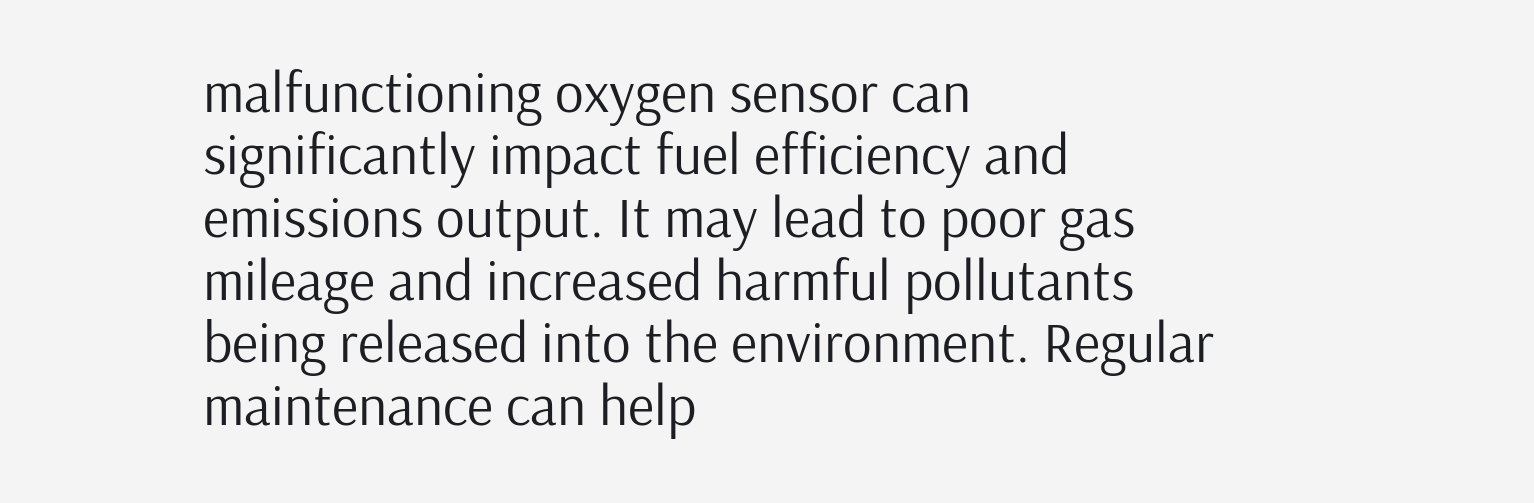malfunctioning oxygen sensor can significantly impact fuel efficiency and emissions output. It may lead to poor gas mileage and increased harmful pollutants being released into the environment. Regular maintenance can help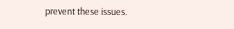prevent these issues.